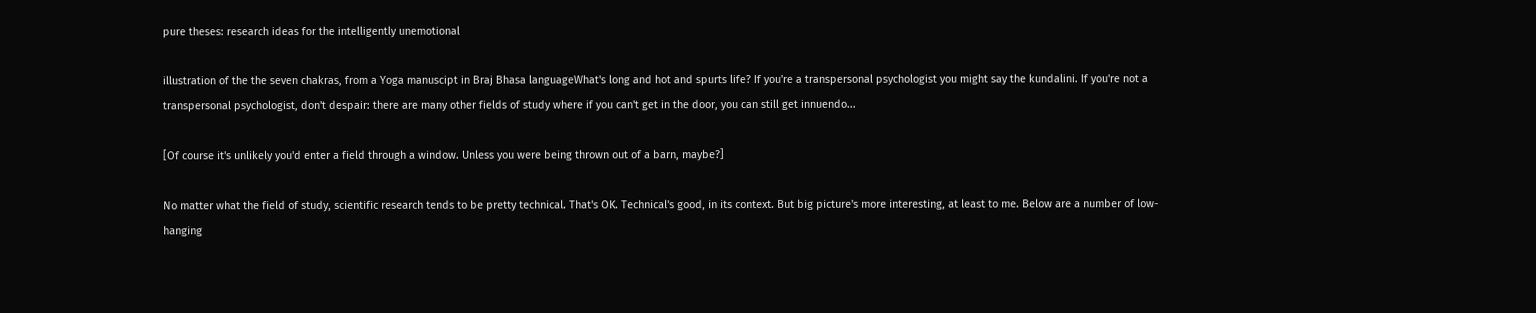pure theses: research ideas for the intelligently unemotional

illustration of the the seven chakras, from a Yoga manuscipt in Braj Bhasa languageWhat's long and hot and spurts life? If you're a transpersonal psychologist you might say the kundalini. If you're not a transpersonal psychologist, don't despair: there are many other fields of study where if you can't get in the door, you can still get innuendo...

[Of course it's unlikely you'd enter a field through a window. Unless you were being thrown out of a barn, maybe?]

No matter what the field of study, scientific research tends to be pretty technical. That's OK. Technical's good, in its context. But big picture's more interesting, at least to me. Below are a number of low-hanging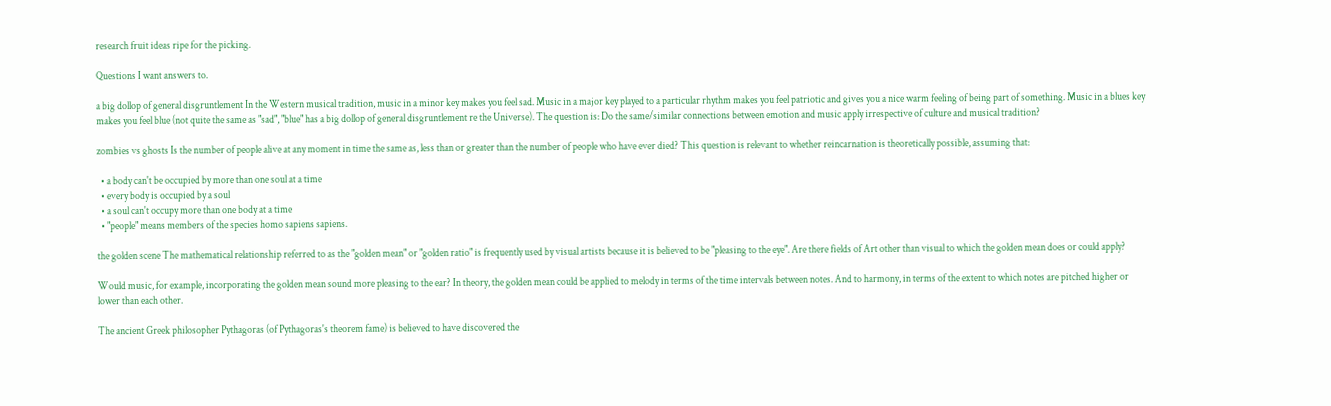research fruit ideas ripe for the picking.

Questions I want answers to.

a big dollop of general disgruntlement In the Western musical tradition, music in a minor key makes you feel sad. Music in a major key played to a particular rhythm makes you feel patriotic and gives you a nice warm feeling of being part of something. Music in a blues key makes you feel blue (not quite the same as "sad", "blue" has a big dollop of general disgruntlement re the Universe). The question is: Do the same/similar connections between emotion and music apply irrespective of culture and musical tradition?

zombies vs ghosts Is the number of people alive at any moment in time the same as, less than or greater than the number of people who have ever died? This question is relevant to whether reincarnation is theoretically possible, assuming that:

  • a body can't be occupied by more than one soul at a time
  • every body is occupied by a soul
  • a soul can't occupy more than one body at a time
  • "people" means members of the species homo sapiens sapiens.

the golden scene The mathematical relationship referred to as the "golden mean" or "golden ratio" is frequently used by visual artists because it is believed to be "pleasing to the eye". Are there fields of Art other than visual to which the golden mean does or could apply?

Would music, for example, incorporating the golden mean sound more pleasing to the ear? In theory, the golden mean could be applied to melody in terms of the time intervals between notes. And to harmony, in terms of the extent to which notes are pitched higher or lower than each other.

The ancient Greek philosopher Pythagoras (of Pythagoras's theorem fame) is believed to have discovered the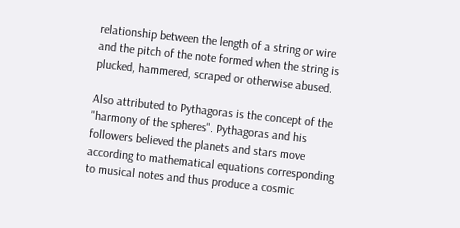relationship between the length of a string or wire and the pitch of the note formed when the string is plucked, hammered, scraped or otherwise abused.

Also attributed to Pythagoras is the concept of the "harmony of the spheres". Pythagoras and his followers believed the planets and stars move according to mathematical equations corresponding to musical notes and thus produce a cosmic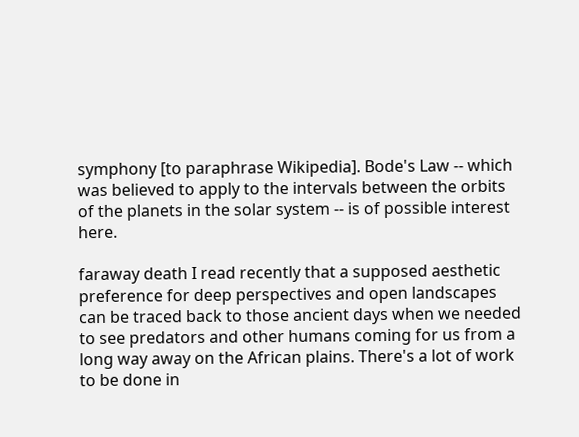symphony [to paraphrase Wikipedia]. Bode's Law -- which was believed to apply to the intervals between the orbits of the planets in the solar system -- is of possible interest here.

faraway death I read recently that a supposed aesthetic preference for deep perspectives and open landscapes can be traced back to those ancient days when we needed to see predators and other humans coming for us from a long way away on the African plains. There's a lot of work to be done in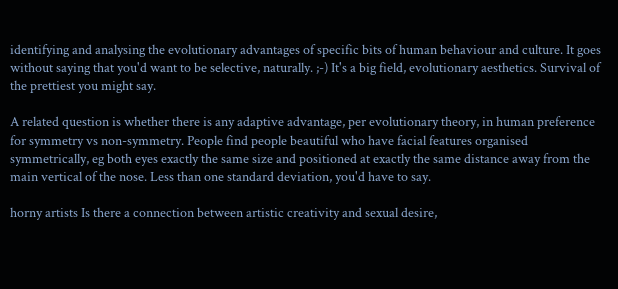identifying and analysing the evolutionary advantages of specific bits of human behaviour and culture. It goes without saying that you'd want to be selective, naturally. ;-) It's a big field, evolutionary aesthetics. Survival of the prettiest you might say.

A related question is whether there is any adaptive advantage, per evolutionary theory, in human preference for symmetry vs non-symmetry. People find people beautiful who have facial features organised symmetrically, eg both eyes exactly the same size and positioned at exactly the same distance away from the main vertical of the nose. Less than one standard deviation, you'd have to say.

horny artists Is there a connection between artistic creativity and sexual desire,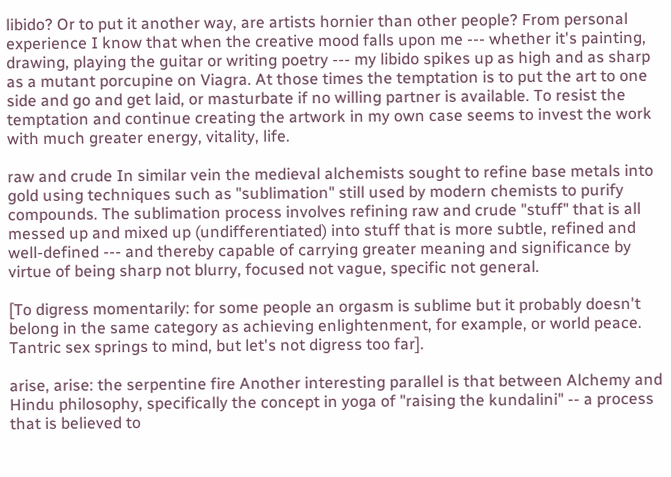libido? Or to put it another way, are artists hornier than other people? From personal experience I know that when the creative mood falls upon me --- whether it's painting, drawing, playing the guitar or writing poetry --- my libido spikes up as high and as sharp as a mutant porcupine on Viagra. At those times the temptation is to put the art to one side and go and get laid, or masturbate if no willing partner is available. To resist the temptation and continue creating the artwork in my own case seems to invest the work with much greater energy, vitality, life.

raw and crude In similar vein the medieval alchemists sought to refine base metals into gold using techniques such as "sublimation" still used by modern chemists to purify compounds. The sublimation process involves refining raw and crude "stuff" that is all messed up and mixed up (undifferentiated) into stuff that is more subtle, refined and well-defined --- and thereby capable of carrying greater meaning and significance by virtue of being sharp not blurry, focused not vague, specific not general.

[To digress momentarily: for some people an orgasm is sublime but it probably doesn't belong in the same category as achieving enlightenment, for example, or world peace. Tantric sex springs to mind, but let's not digress too far].

arise, arise: the serpentine fire Another interesting parallel is that between Alchemy and Hindu philosophy, specifically the concept in yoga of "raising the kundalini" -- a process that is believed to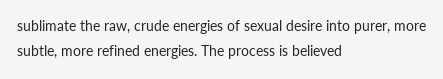sublimate the raw, crude energies of sexual desire into purer, more subtle, more refined energies. The process is believed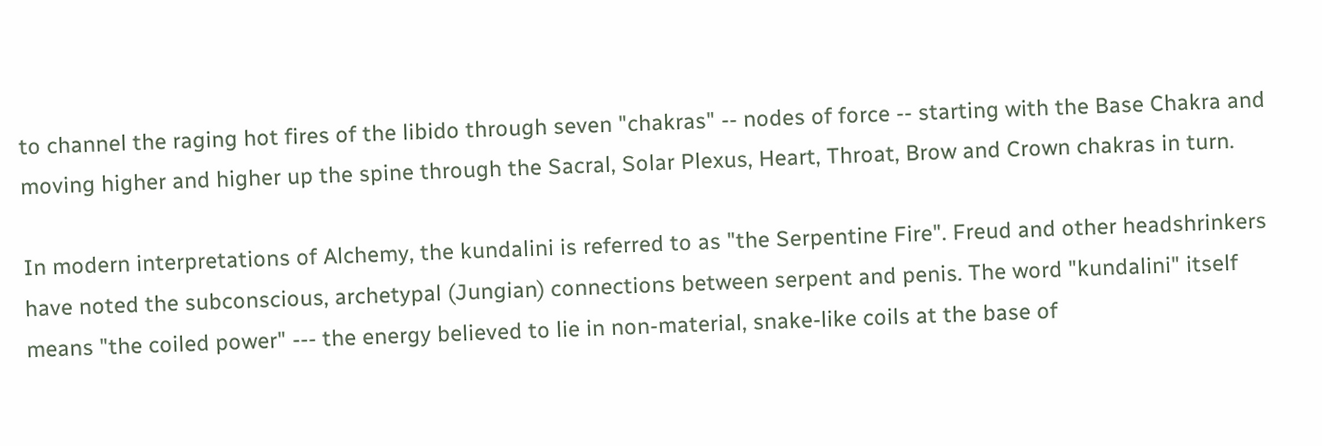to channel the raging hot fires of the libido through seven "chakras" -- nodes of force -- starting with the Base Chakra and moving higher and higher up the spine through the Sacral, Solar Plexus, Heart, Throat, Brow and Crown chakras in turn.

In modern interpretations of Alchemy, the kundalini is referred to as "the Serpentine Fire". Freud and other headshrinkers have noted the subconscious, archetypal (Jungian) connections between serpent and penis. The word "kundalini" itself means "the coiled power" --- the energy believed to lie in non-material, snake-like coils at the base of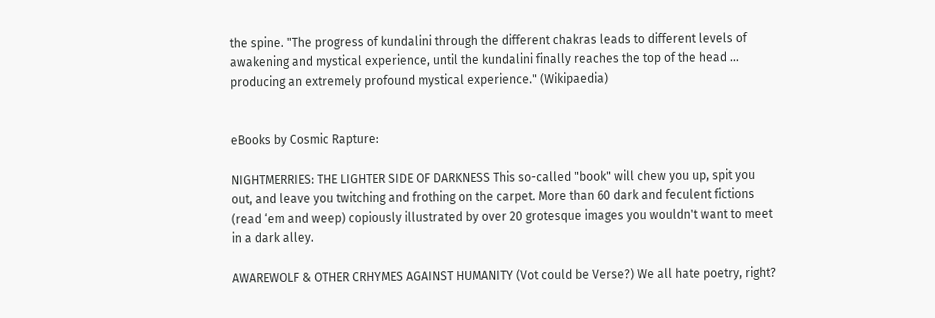the spine. "The progress of kundalini through the different chakras leads to different levels of awakening and mystical experience, until the kundalini finally reaches the top of the head ... producing an extremely profound mystical experience." (Wikipaedia)


eBooks by Cosmic Rapture:

NIGHTMERRIES: THE LIGHTER SIDE OF DARKNESS This so-called "book" will chew you up, spit you out, and leave you twitching and frothing on the carpet. More than 60 dark and feculent fictions (read ‘em and weep) copiously illustrated by over 20 grotesque images you wouldn't want to meet in a dark alley.

AWAREWOLF & OTHER CRHYMES AGAINST HUMANITY (Vot could be Verse?) We all hate poetry, right?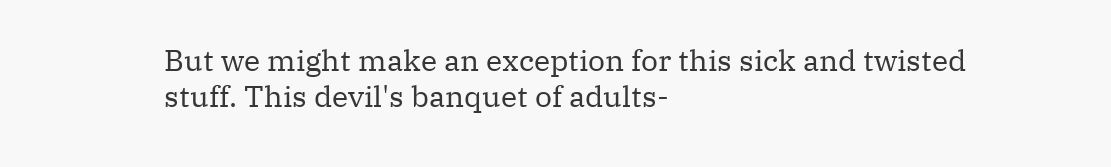But we might make an exception for this sick and twisted stuff. This devil's banquet of adults-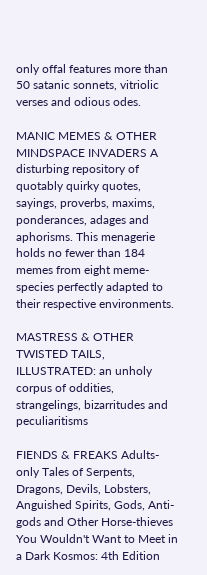only offal features more than 50 satanic sonnets, vitriolic verses and odious odes.

MANIC MEMES & OTHER MINDSPACE INVADERS A disturbing repository of quotably quirky quotes, sayings, proverbs, maxims, ponderances, adages and aphorisms. This menagerie holds no fewer than 184 memes from eight meme-species perfectly adapted to their respective environments.

MASTRESS & OTHER TWISTED TAILS, ILLUSTRATED: an unholy corpus of oddities, strangelings, bizarritudes and peculiaritisms

FIENDS & FREAKS Adults-only Tales of Serpents, Dragons, Devils, Lobsters, Anguished Spirits, Gods, Anti-gods and Other Horse-thieves You Wouldn't Want to Meet in a Dark Kosmos: 4th Edition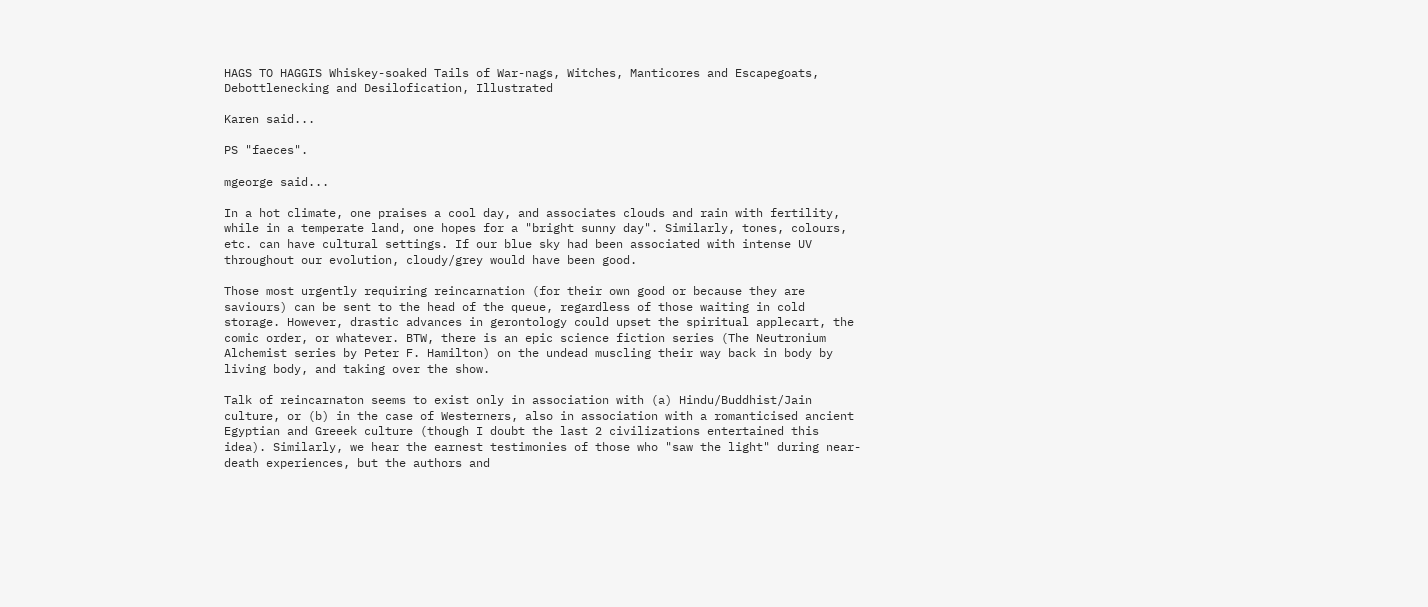HAGS TO HAGGIS Whiskey-soaked Tails of War-nags, Witches, Manticores and Escapegoats, Debottlenecking and Desilofication, Illustrated

Karen said...

PS "faeces".

mgeorge said...

In a hot climate, one praises a cool day, and associates clouds and rain with fertility, while in a temperate land, one hopes for a "bright sunny day". Similarly, tones, colours, etc. can have cultural settings. If our blue sky had been associated with intense UV throughout our evolution, cloudy/grey would have been good.

Those most urgently requiring reincarnation (for their own good or because they are saviours) can be sent to the head of the queue, regardless of those waiting in cold storage. However, drastic advances in gerontology could upset the spiritual applecart, the comic order, or whatever. BTW, there is an epic science fiction series (The Neutronium Alchemist series by Peter F. Hamilton) on the undead muscling their way back in body by living body, and taking over the show.

Talk of reincarnaton seems to exist only in association with (a) Hindu/Buddhist/Jain culture, or (b) in the case of Westerners, also in association with a romanticised ancient Egyptian and Greeek culture (though I doubt the last 2 civilizations entertained this idea). Similarly, we hear the earnest testimonies of those who "saw the light" during near-death experiences, but the authors and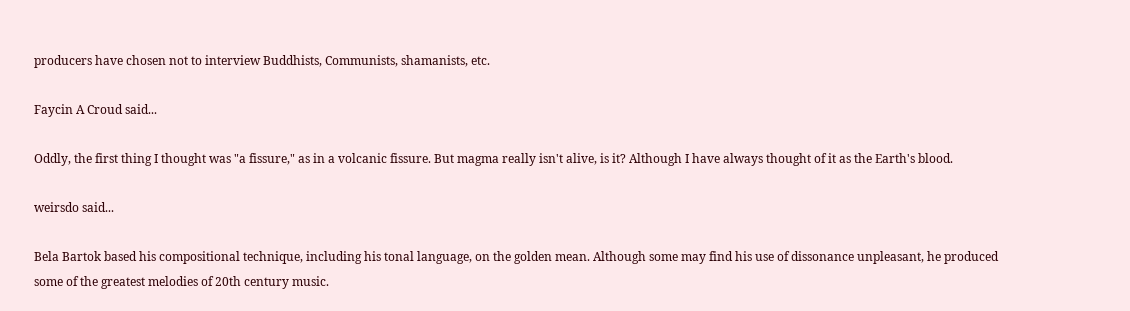producers have chosen not to interview Buddhists, Communists, shamanists, etc.

Faycin A Croud said...

Oddly, the first thing I thought was "a fissure," as in a volcanic fissure. But magma really isn't alive, is it? Although I have always thought of it as the Earth's blood.

weirsdo said...

Bela Bartok based his compositional technique, including his tonal language, on the golden mean. Although some may find his use of dissonance unpleasant, he produced some of the greatest melodies of 20th century music.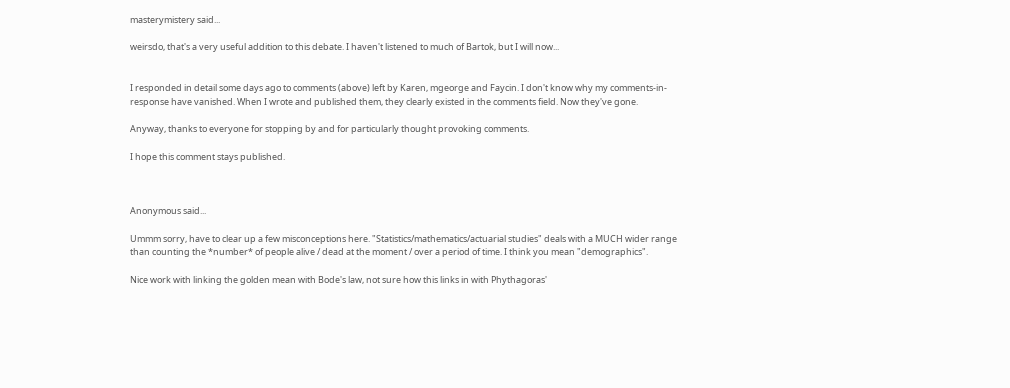masterymistery said...

weirsdo, that's a very useful addition to this debate. I haven't listened to much of Bartok, but I will now...


I responded in detail some days ago to comments (above) left by Karen, mgeorge and Faycin. I don't know why my comments-in-response have vanished. When I wrote and published them, they clearly existed in the comments field. Now they've gone.

Anyway, thanks to everyone for stopping by and for particularly thought provoking comments.

I hope this comment stays published.



Anonymous said...

Ummm sorry, have to clear up a few misconceptions here. "Statistics/mathematics/actuarial studies" deals with a MUCH wider range than counting the *number* of people alive / dead at the moment / over a period of time. I think you mean "demographics".

Nice work with linking the golden mean with Bode's law, not sure how this links in with Phythagoras'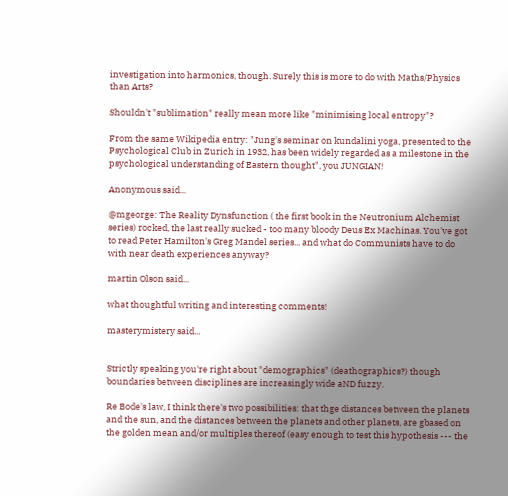investigation into harmonics, though. Surely this is more to do with Maths/Physics than Arts?

Shouldn't "sublimation" really mean more like "minimising local entropy"?

From the same Wikipedia entry: "Jung's seminar on kundalini yoga, presented to the Psychological Club in Zurich in 1932, has been widely regarded as a milestone in the psychological understanding of Eastern thought", you JUNGIAN!

Anonymous said...

@mgeorge: The Reality Dynsfunction ( the first book in the Neutronium Alchemist series) rocked, the last really sucked - too many bloody Deus Ex Machinas. You've got to read Peter Hamilton's Greg Mandel series... and what do Communists have to do with near death experiences anyway?

martin Olson said...

what thoughtful writing and interesting comments!

masterymistery said...


Strictly speaking you're right about "demographics" (deathographics?) though boundaries between disciplines are increasingly wide aND fuzzy.

Re Bode's law, I think there's two possibilities: that thge distances between the planets and the sun, and the distances between the planets and other planets, are gbased on the golden mean and/or multiples thereof (easy enough to test this hypothesis --- the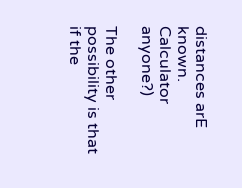distances arE known. Calculator anyone?)

The other possibility is that if the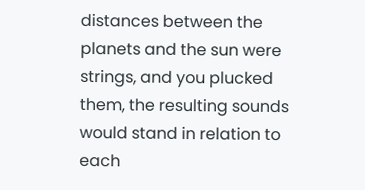distances between the planets and the sun were strings, and you plucked them, the resulting sounds would stand in relation to each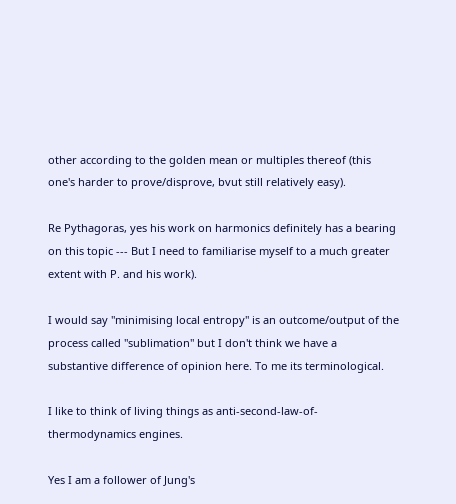other according to the golden mean or multiples thereof (this one's harder to prove/disprove, bvut still relatively easy).

Re Pythagoras, yes his work on harmonics definitely has a bearing on this topic --- But I need to familiarise myself to a much greater extent with P. and his work).

I would say "minimising local entropy" is an outcome/output of the process called "sublimation" but I don't think we have a substantive difference of opinion here. To me its terminological.

I like to think of living things as anti-second-law-of-thermodynamics engines.

Yes I am a follower of Jung's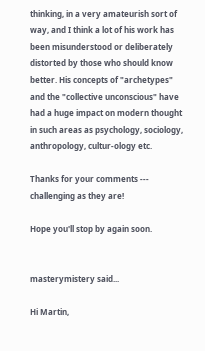thinking, in a very amateurish sort of way, and I think a lot of his work has been misunderstood or deliberately distorted by those who should know better. His concepts of "archetypes" and the "collective unconscious" have had a huge impact on modern thought in such areas as psychology, sociology, anthropology, cultur-ology etc.

Thanks for your comments --- challenging as they are!

Hope you'll stop by again soon.


masterymistery said...

Hi Martin,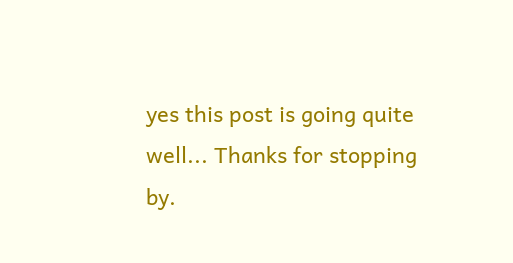yes this post is going quite well... Thanks for stopping by.